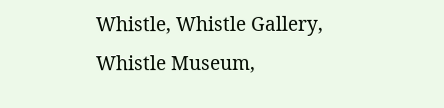Whistle, Whistle Gallery, Whistle Museum,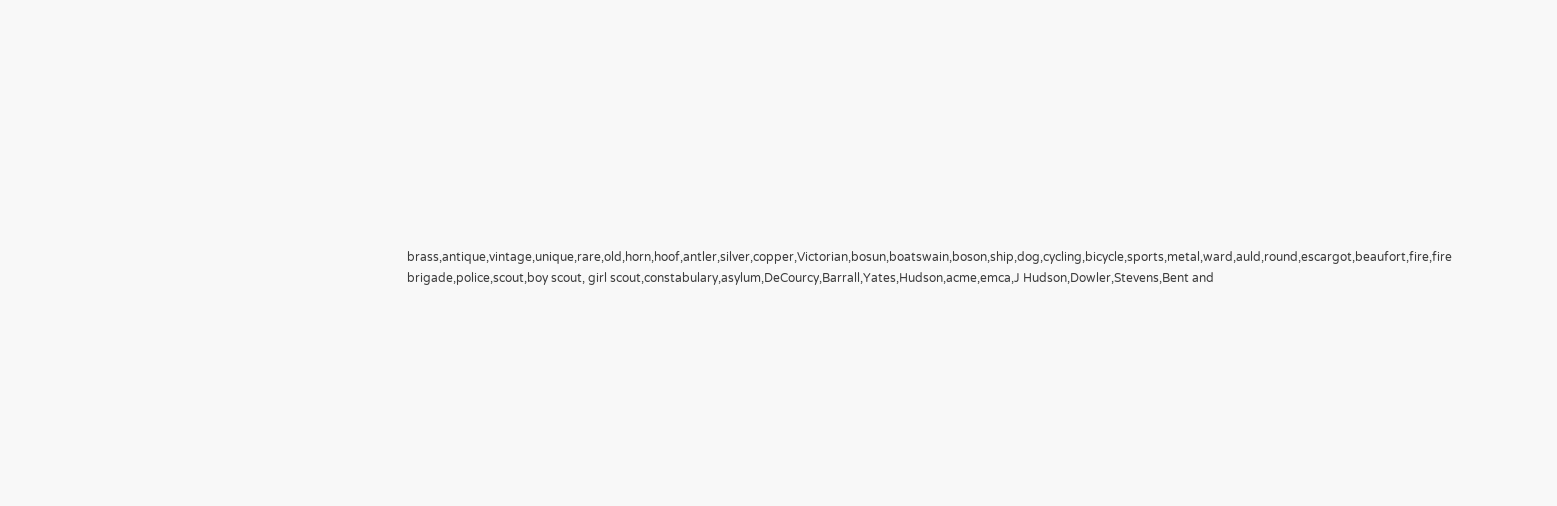brass,antique,vintage,unique,rare,old,horn,hoof,antler,silver,copper,Victorian,bosun,boatswain,boson,ship,dog,cycling,bicycle,sports,metal,ward,auld,round,escargot,beaufort,fire,fire brigade,police,scout,boy scout, girl scout,constabulary,asylum,DeCourcy,Barrall,Yates,Hudson,acme,emca,J Hudson,Dowler,Stevens,Bent and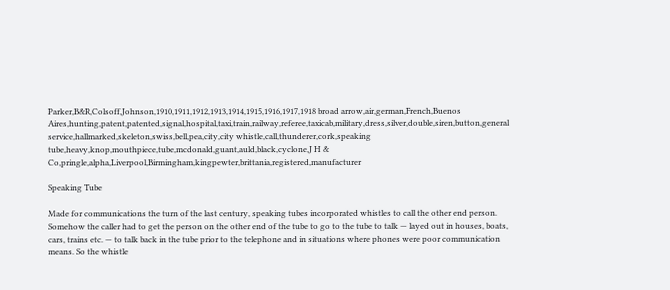Parker,B&R,Colsoff,Johnson,1910,1911,1912,1913,1914,1915,1916,1917,1918 broad arrow,air,german,French,Buenos Aires,hunting,patent,patented,signal,hospital,taxi,train,railway,referee,taxicab,military,dress,silver,double,siren,button,general service,hallmarked,skeleton,swiss,bell,pea,city,city whistle,call,thunderer,cork,speaking tube,heavy,knop,mouthpiece,tube,mcdonald,guant,auld,black,cyclone,J H & Co,pringle,alpha,Liverpool,Birmingham,kingpewter,brittania,registered,manufacturer

Speaking Tube

Made for communications the turn of the last century, speaking tubes incorporated whistles to call the other end person. Somehow the caller had to get the person on the other end of the tube to go to the tube to talk — layed out in houses, boats, cars, trains etc. — to talk back in the tube prior to the telephone and in situations where phones were poor communication means. So the whistle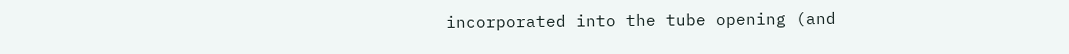incorporated into the tube opening (and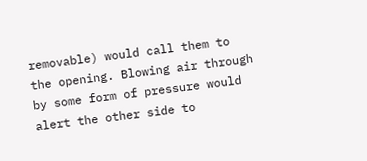removable) would call them to the opening. Blowing air through by some form of pressure would alert the other side to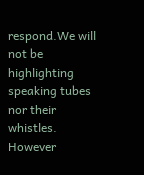respond.We will not be highlighting speaking tubes nor their whistles. However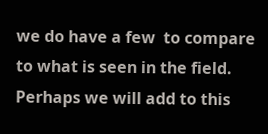we do have a few  to compare to what is seen in the field. Perhaps we will add to this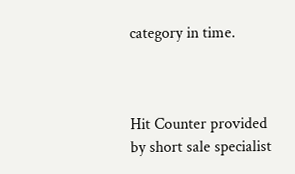category in time.



Hit Counter provided by short sale specialist